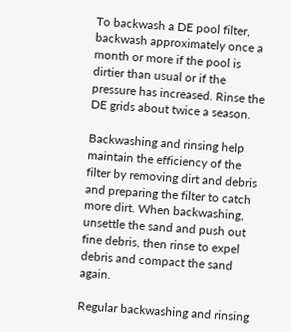To backwash a DE pool filter, backwash approximately once a month or more if the pool is dirtier than usual or if the pressure has increased. Rinse the DE grids about twice a season.

Backwashing and rinsing help maintain the efficiency of the filter by removing dirt and debris and preparing the filter to catch more dirt. When backwashing, unsettle the sand and push out fine debris, then rinse to expel debris and compact the sand again.

Regular backwashing and rinsing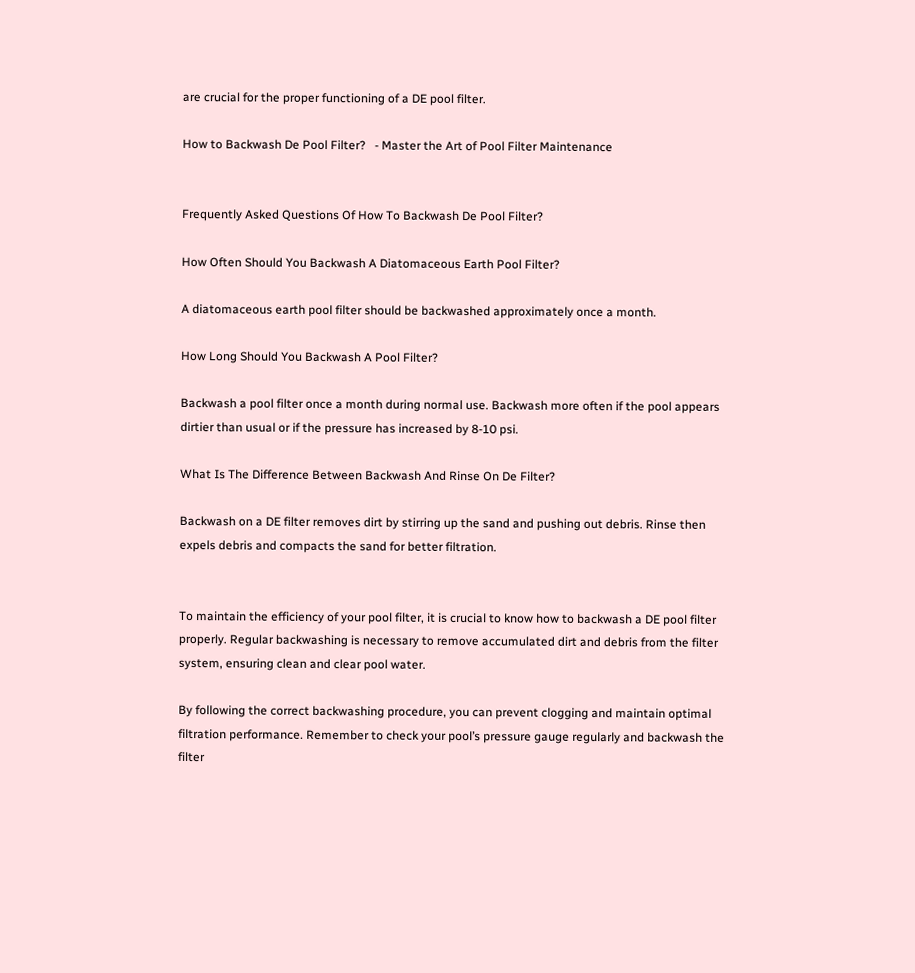are crucial for the proper functioning of a DE pool filter.

How to Backwash De Pool Filter?   - Master the Art of Pool Filter Maintenance


Frequently Asked Questions Of How To Backwash De Pool Filter?

How Often Should You Backwash A Diatomaceous Earth Pool Filter?

A diatomaceous earth pool filter should be backwashed approximately once a month.

How Long Should You Backwash A Pool Filter?

Backwash a pool filter once a month during normal use. Backwash more often if the pool appears dirtier than usual or if the pressure has increased by 8-10 psi.

What Is The Difference Between Backwash And Rinse On De Filter?

Backwash on a DE filter removes dirt by stirring up the sand and pushing out debris. Rinse then expels debris and compacts the sand for better filtration.


To maintain the efficiency of your pool filter, it is crucial to know how to backwash a DE pool filter properly. Regular backwashing is necessary to remove accumulated dirt and debris from the filter system, ensuring clean and clear pool water.

By following the correct backwashing procedure, you can prevent clogging and maintain optimal filtration performance. Remember to check your pool’s pressure gauge regularly and backwash the filter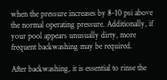when the pressure increases by 8-10 psi above the normal operating pressure. Additionally, if your pool appears unusually dirty, more frequent backwashing may be required.

After backwashing, it is essential to rinse the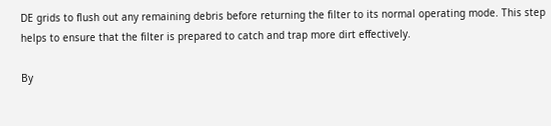DE grids to flush out any remaining debris before returning the filter to its normal operating mode. This step helps to ensure that the filter is prepared to catch and trap more dirt effectively.

By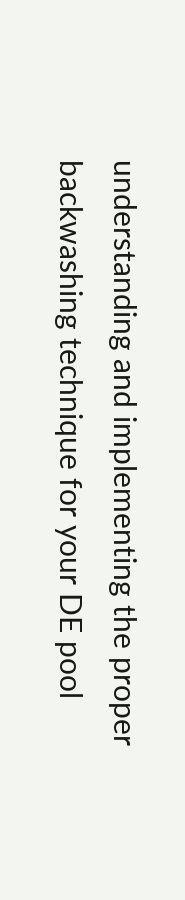understanding and implementing the proper backwashing technique for your DE pool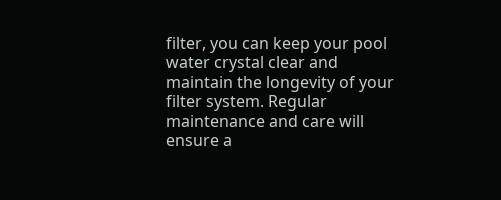filter, you can keep your pool water crystal clear and maintain the longevity of your filter system. Regular maintenance and care will ensure a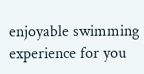enjoyable swimming experience for you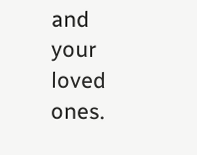and your loved ones.